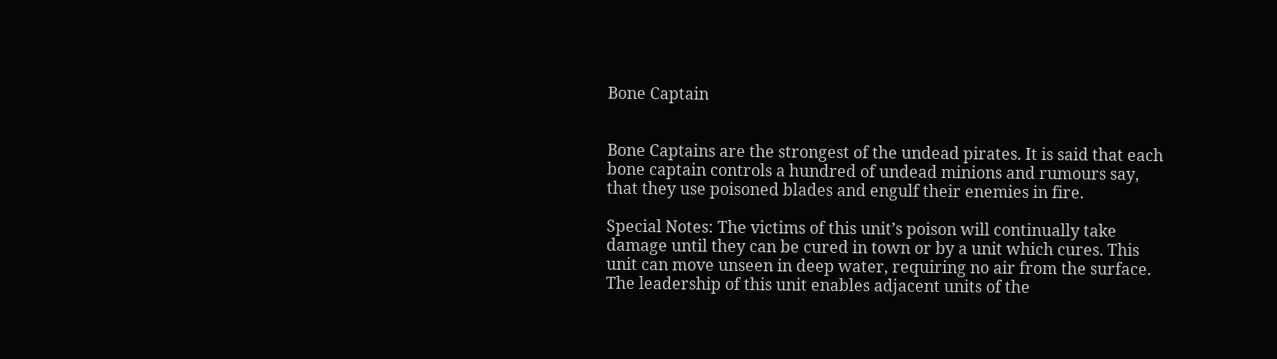Bone Captain


Bone Captains are the strongest of the undead pirates. It is said that each bone captain controls a hundred of undead minions and rumours say, that they use poisoned blades and engulf their enemies in fire.

Special Notes: The victims of this unit’s poison will continually take damage until they can be cured in town or by a unit which cures. This unit can move unseen in deep water, requiring no air from the surface. The leadership of this unit enables adjacent units of the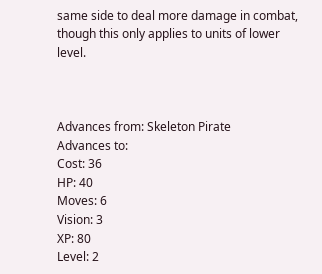same side to deal more damage in combat, though this only applies to units of lower level.



Advances from: Skeleton Pirate
Advances to:
Cost: 36
HP: 40
Moves: 6
Vision: 3
XP: 80
Level: 2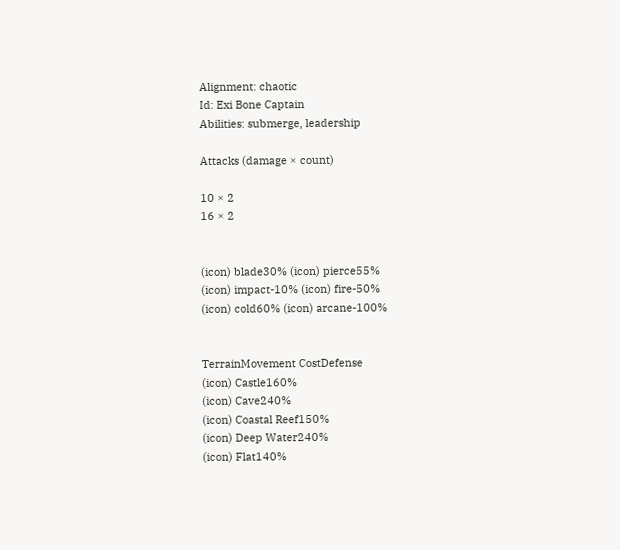Alignment: chaotic
Id: Exi Bone Captain
Abilities: submerge, leadership

Attacks (damage × count)

10 × 2
16 × 2


(icon) blade30% (icon) pierce55%
(icon) impact-10% (icon) fire-50%
(icon) cold60% (icon) arcane-100%


TerrainMovement CostDefense
(icon) Castle160%
(icon) Cave240%
(icon) Coastal Reef150%
(icon) Deep Water240%
(icon) Flat140%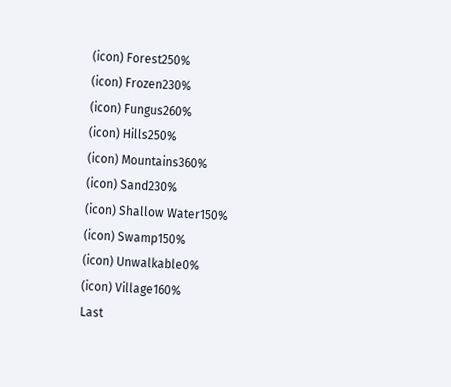(icon) Forest250%
(icon) Frozen230%
(icon) Fungus260%
(icon) Hills250%
(icon) Mountains360%
(icon) Sand230%
(icon) Shallow Water150%
(icon) Swamp150%
(icon) Unwalkable0%
(icon) Village160%
Last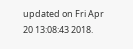updated on Fri Apr 20 13:08:43 2018.